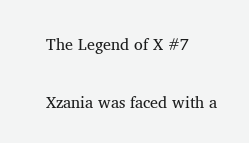The Legend of X #7


Xzania was faced with a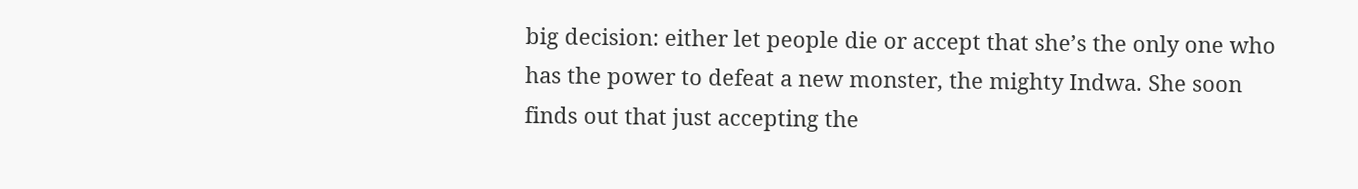big decision: either let people die or accept that she’s the only one who has the power to defeat a new monster, the mighty Indwa. She soon finds out that just accepting the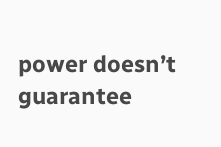power doesn’t guarantee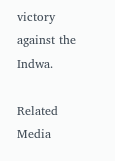victory against the Indwa.

Related Media